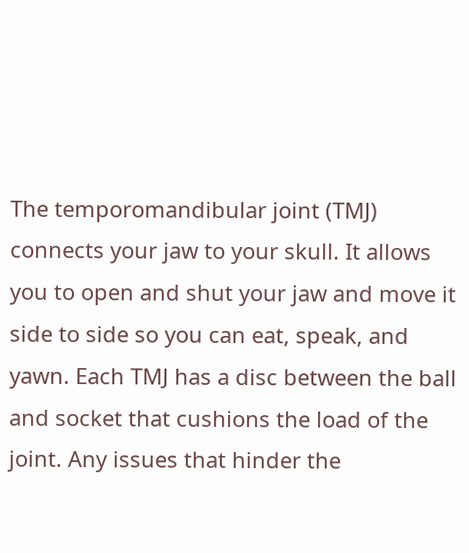The temporomandibular joint (TMJ) connects your jaw to your skull. It allows you to open and shut your jaw and move it side to side so you can eat, speak, and yawn. Each TMJ has a disc between the ball and socket that cushions the load of the joint. Any issues that hinder the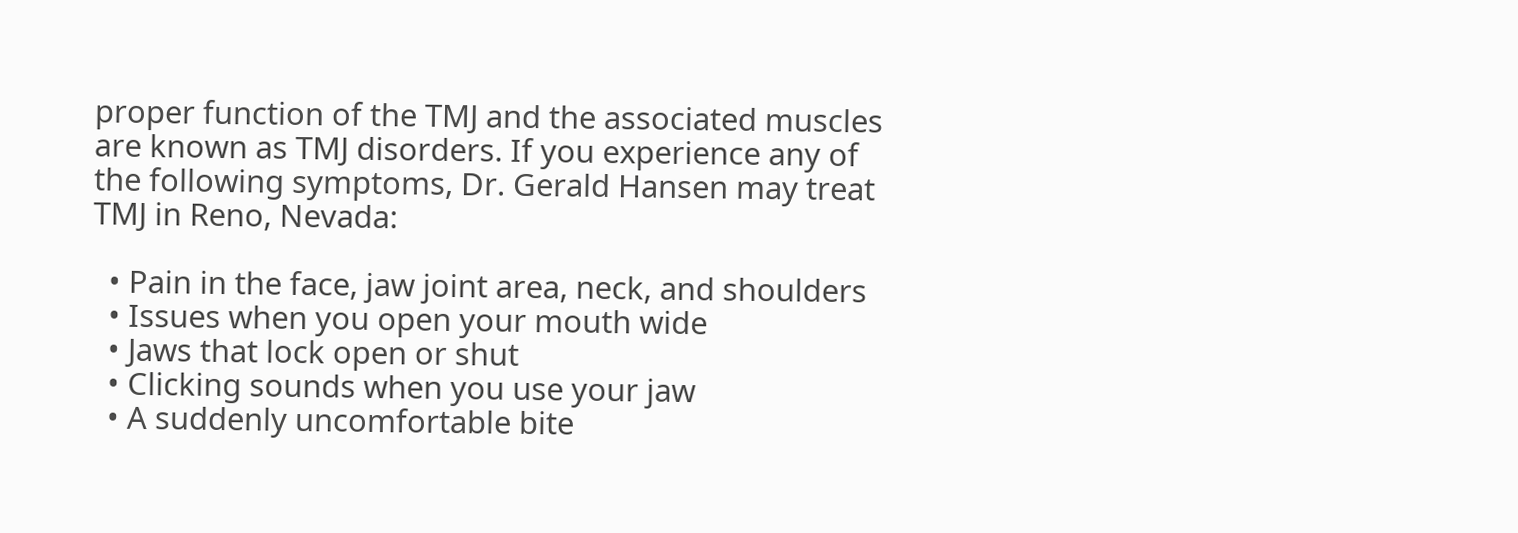proper function of the TMJ and the associated muscles are known as TMJ disorders. If you experience any of the following symptoms, Dr. Gerald Hansen may treat TMJ in Reno, Nevada:

  • Pain in the face, jaw joint area, neck, and shoulders
  • Issues when you open your mouth wide
  • Jaws that lock open or shut
  • Clicking sounds when you use your jaw
  • A suddenly uncomfortable bite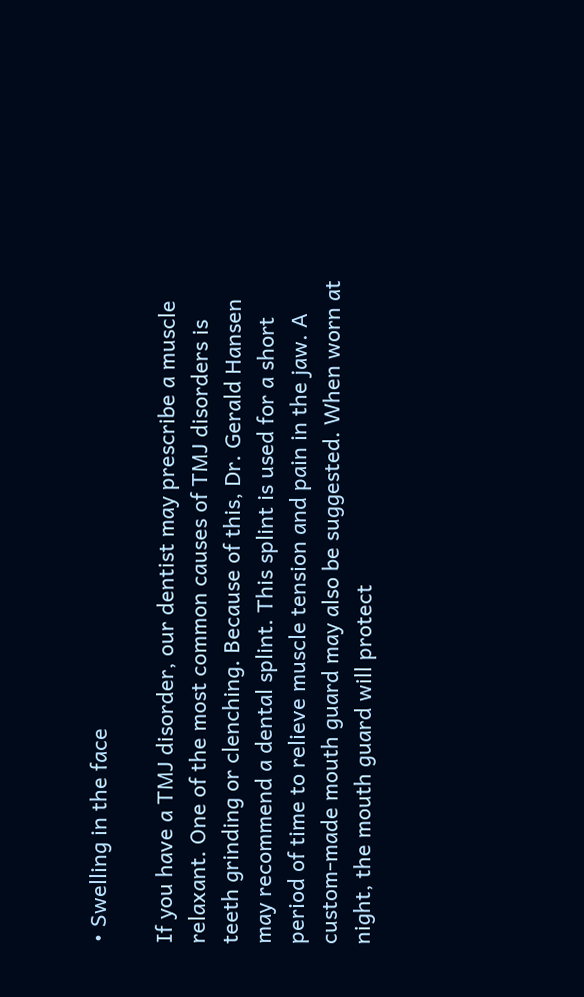• Swelling in the face

If you have a TMJ disorder, our dentist may prescribe a muscle relaxant. One of the most common causes of TMJ disorders is teeth grinding or clenching. Because of this, Dr. Gerald Hansen may recommend a dental splint. This splint is used for a short period of time to relieve muscle tension and pain in the jaw. A custom-made mouth guard may also be suggested. When worn at night, the mouth guard will protect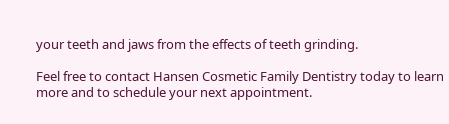your teeth and jaws from the effects of teeth grinding.

Feel free to contact Hansen Cosmetic Family Dentistry today to learn more and to schedule your next appointment.